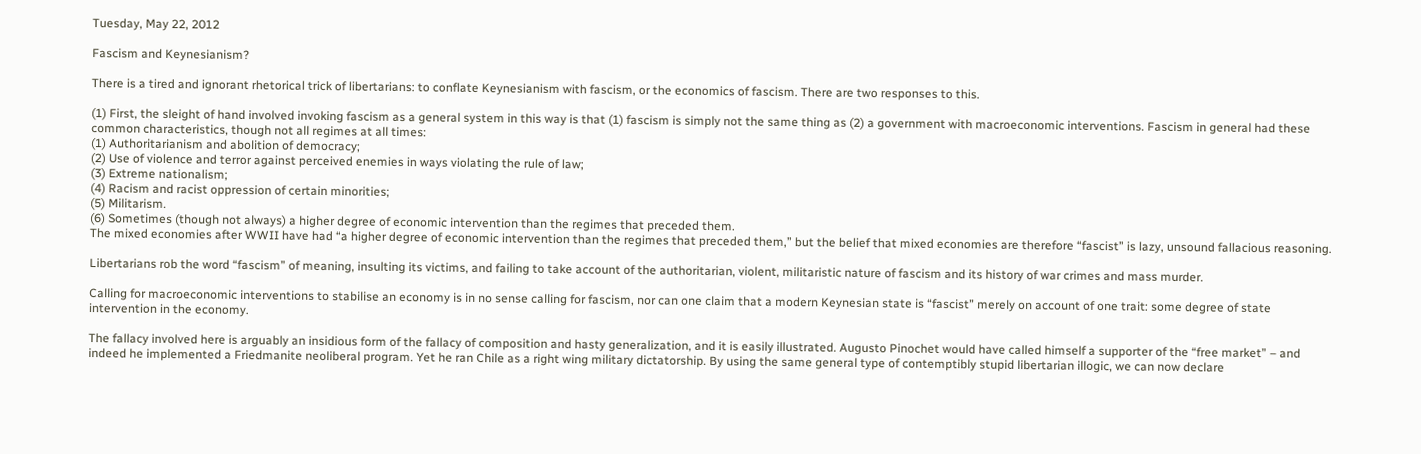Tuesday, May 22, 2012

Fascism and Keynesianism?

There is a tired and ignorant rhetorical trick of libertarians: to conflate Keynesianism with fascism, or the economics of fascism. There are two responses to this.

(1) First, the sleight of hand involved invoking fascism as a general system in this way is that (1) fascism is simply not the same thing as (2) a government with macroeconomic interventions. Fascism in general had these common characteristics, though not all regimes at all times:
(1) Authoritarianism and abolition of democracy;
(2) Use of violence and terror against perceived enemies in ways violating the rule of law;
(3) Extreme nationalism;
(4) Racism and racist oppression of certain minorities;
(5) Militarism.
(6) Sometimes (though not always) a higher degree of economic intervention than the regimes that preceded them.
The mixed economies after WWII have had “a higher degree of economic intervention than the regimes that preceded them,” but the belief that mixed economies are therefore “fascist” is lazy, unsound fallacious reasoning.

Libertarians rob the word “fascism” of meaning, insulting its victims, and failing to take account of the authoritarian, violent, militaristic nature of fascism and its history of war crimes and mass murder.

Calling for macroeconomic interventions to stabilise an economy is in no sense calling for fascism, nor can one claim that a modern Keynesian state is “fascist” merely on account of one trait: some degree of state intervention in the economy.

The fallacy involved here is arguably an insidious form of the fallacy of composition and hasty generalization, and it is easily illustrated. Augusto Pinochet would have called himself a supporter of the “free market” – and indeed he implemented a Friedmanite neoliberal program. Yet he ran Chile as a right wing military dictatorship. By using the same general type of contemptibly stupid libertarian illogic, we can now declare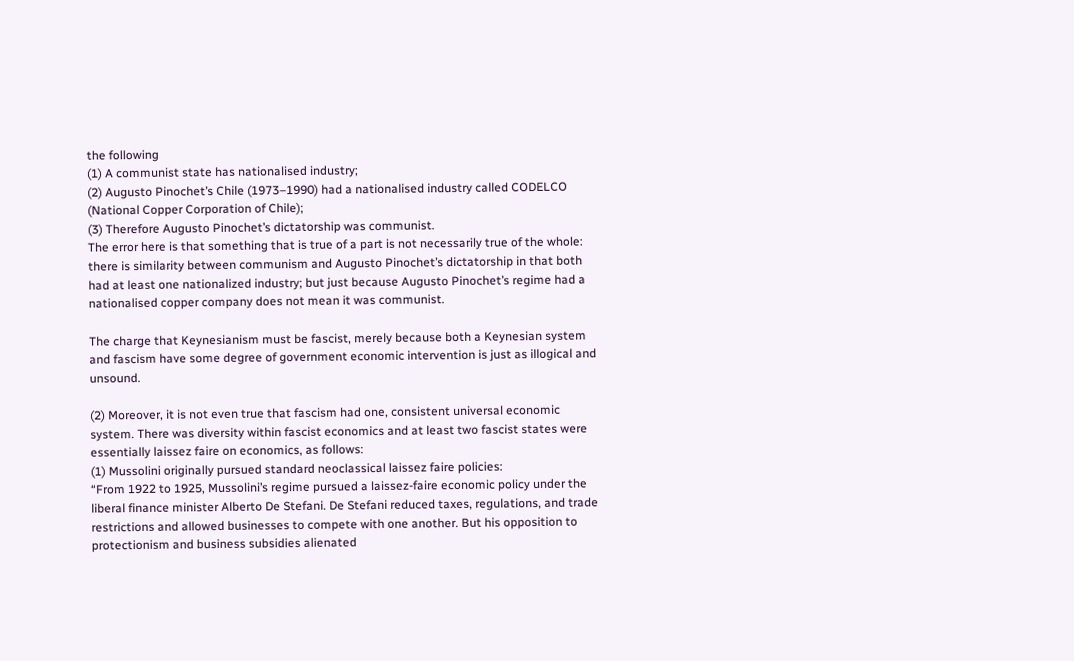the following
(1) A communist state has nationalised industry;
(2) Augusto Pinochet’s Chile (1973–1990) had a nationalised industry called CODELCO (National Copper Corporation of Chile);
(3) Therefore Augusto Pinochet’s dictatorship was communist.
The error here is that something that is true of a part is not necessarily true of the whole: there is similarity between communism and Augusto Pinochet’s dictatorship in that both had at least one nationalized industry; but just because Augusto Pinochet’s regime had a nationalised copper company does not mean it was communist.

The charge that Keynesianism must be fascist, merely because both a Keynesian system and fascism have some degree of government economic intervention is just as illogical and unsound.

(2) Moreover, it is not even true that fascism had one, consistent universal economic system. There was diversity within fascist economics and at least two fascist states were essentially laissez faire on economics, as follows:
(1) Mussolini originally pursued standard neoclassical laissez faire policies:
“From 1922 to 1925, Mussolini’s regime pursued a laissez-faire economic policy under the liberal finance minister Alberto De Stefani. De Stefani reduced taxes, regulations, and trade restrictions and allowed businesses to compete with one another. But his opposition to protectionism and business subsidies alienated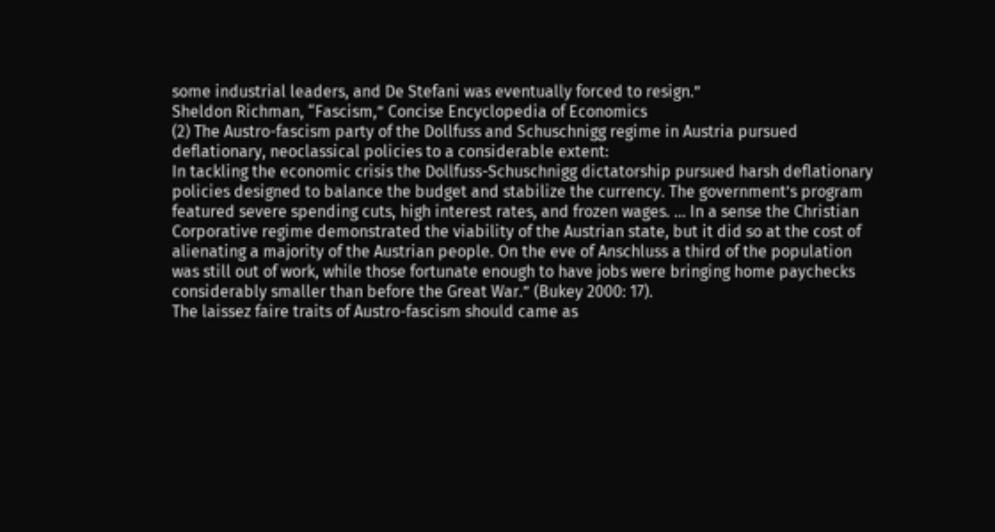some industrial leaders, and De Stefani was eventually forced to resign.”
Sheldon Richman, “Fascism,” Concise Encyclopedia of Economics
(2) The Austro-fascism party of the Dollfuss and Schuschnigg regime in Austria pursued deflationary, neoclassical policies to a considerable extent:
In tackling the economic crisis the Dollfuss-Schuschnigg dictatorship pursued harsh deflationary policies designed to balance the budget and stabilize the currency. The government’s program featured severe spending cuts, high interest rates, and frozen wages. ... In a sense the Christian Corporative regime demonstrated the viability of the Austrian state, but it did so at the cost of alienating a majority of the Austrian people. On the eve of Anschluss a third of the population was still out of work, while those fortunate enough to have jobs were bringing home paychecks considerably smaller than before the Great War.” (Bukey 2000: 17).
The laissez faire traits of Austro-fascism should came as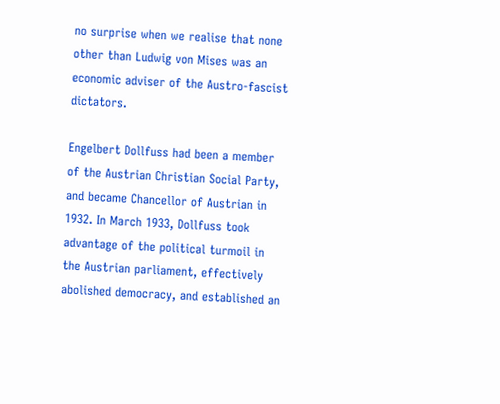no surprise when we realise that none other than Ludwig von Mises was an economic adviser of the Austro-fascist dictators.

Engelbert Dollfuss had been a member of the Austrian Christian Social Party, and became Chancellor of Austrian in 1932. In March 1933, Dollfuss took advantage of the political turmoil in the Austrian parliament, effectively abolished democracy, and established an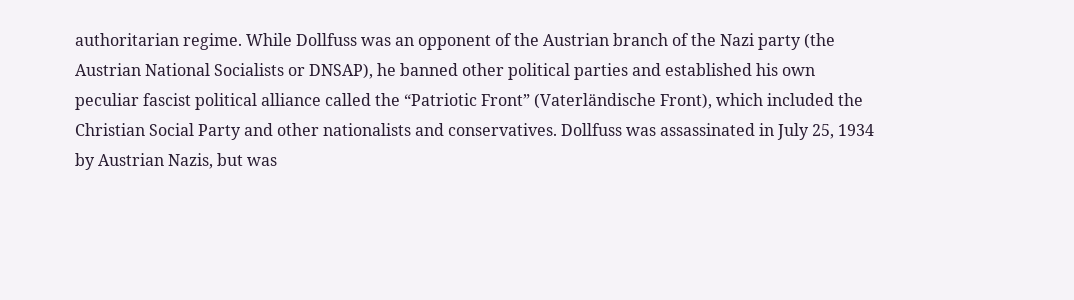authoritarian regime. While Dollfuss was an opponent of the Austrian branch of the Nazi party (the Austrian National Socialists or DNSAP), he banned other political parties and established his own peculiar fascist political alliance called the “Patriotic Front” (Vaterländische Front), which included the Christian Social Party and other nationalists and conservatives. Dollfuss was assassinated in July 25, 1934 by Austrian Nazis, but was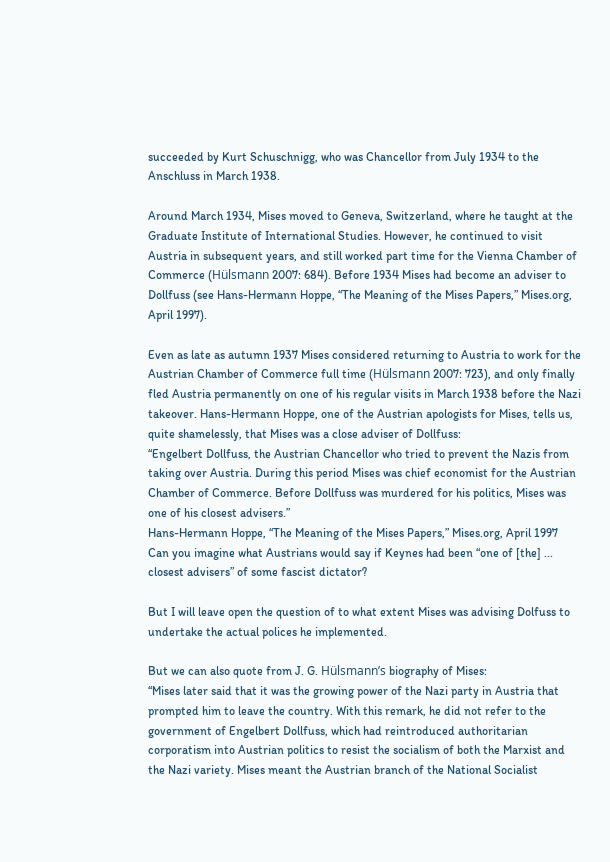succeeded by Kurt Schuschnigg, who was Chancellor from July 1934 to the Anschluss in March 1938.

Around March 1934, Mises moved to Geneva, Switzerland, where he taught at the Graduate Institute of International Studies. However, he continued to visit Austria in subsequent years, and still worked part time for the Vienna Chamber of Commerce (Hülsmann 2007: 684). Before 1934 Mises had become an adviser to Dollfuss (see Hans-Hermann Hoppe, “The Meaning of the Mises Papers,” Mises.org, April 1997).

Even as late as autumn 1937 Mises considered returning to Austria to work for the Austrian Chamber of Commerce full time (Hülsmann 2007: 723), and only finally fled Austria permanently on one of his regular visits in March 1938 before the Nazi takeover. Hans-Hermann Hoppe, one of the Austrian apologists for Mises, tells us, quite shamelessly, that Mises was a close adviser of Dollfuss:
“Engelbert Dollfuss, the Austrian Chancellor who tried to prevent the Nazis from taking over Austria. During this period Mises was chief economist for the Austrian Chamber of Commerce. Before Dollfuss was murdered for his politics, Mises was one of his closest advisers.”
Hans-Hermann Hoppe, “The Meaning of the Mises Papers,” Mises.org, April 1997
Can you imagine what Austrians would say if Keynes had been “one of [the] ... closest advisers” of some fascist dictator?

But I will leave open the question of to what extent Mises was advising Dolfuss to undertake the actual polices he implemented.

But we can also quote from J. G. Hülsmann’s biography of Mises:
“Mises later said that it was the growing power of the Nazi party in Austria that prompted him to leave the country. With this remark, he did not refer to the government of Engelbert Dollfuss, which had reintroduced authoritarian corporatism into Austrian politics to resist the socialism of both the Marxist and the Nazi variety. Mises meant the Austrian branch of the National Socialist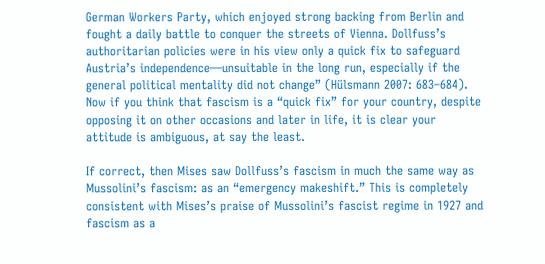German Workers Party, which enjoyed strong backing from Berlin and fought a daily battle to conquer the streets of Vienna. Dollfuss’s authoritarian policies were in his view only a quick fix to safeguard Austria’s independence—unsuitable in the long run, especially if the general political mentality did not change” (Hülsmann 2007: 683–684).
Now if you think that fascism is a “quick fix” for your country, despite opposing it on other occasions and later in life, it is clear your attitude is ambiguous, at say the least.

If correct, then Mises saw Dollfuss’s fascism in much the same way as Mussolini’s fascism: as an “emergency makeshift.” This is completely consistent with Mises’s praise of Mussolini’s fascist regime in 1927 and fascism as a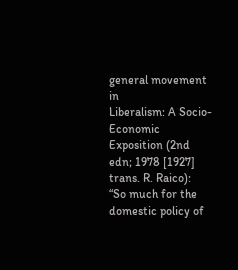general movement in
Liberalism: A Socio-Economic Exposition (2nd edn; 1978 [1927] trans. R. Raico):
“So much for the domestic policy of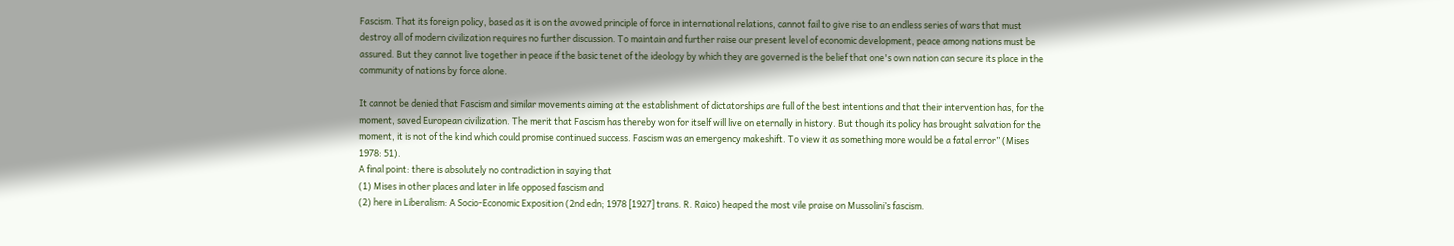Fascism. That its foreign policy, based as it is on the avowed principle of force in international relations, cannot fail to give rise to an endless series of wars that must destroy all of modern civilization requires no further discussion. To maintain and further raise our present level of economic development, peace among nations must be assured. But they cannot live together in peace if the basic tenet of the ideology by which they are governed is the belief that one's own nation can secure its place in the community of nations by force alone.

It cannot be denied that Fascism and similar movements aiming at the establishment of dictatorships are full of the best intentions and that their intervention has, for the moment, saved European civilization. The merit that Fascism has thereby won for itself will live on eternally in history. But though its policy has brought salvation for the moment, it is not of the kind which could promise continued success. Fascism was an emergency makeshift. To view it as something more would be a fatal error” (Mises 1978: 51).
A final point: there is absolutely no contradiction in saying that
(1) Mises in other places and later in life opposed fascism and
(2) here in Liberalism: A Socio-Economic Exposition (2nd edn; 1978 [1927] trans. R. Raico) heaped the most vile praise on Mussolini’s fascism.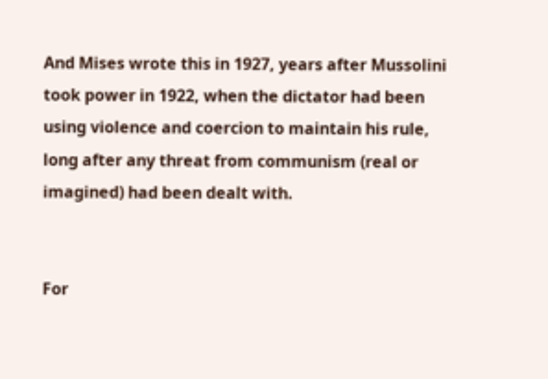And Mises wrote this in 1927, years after Mussolini took power in 1922, when the dictator had been using violence and coercion to maintain his rule, long after any threat from communism (real or imagined) had been dealt with.


For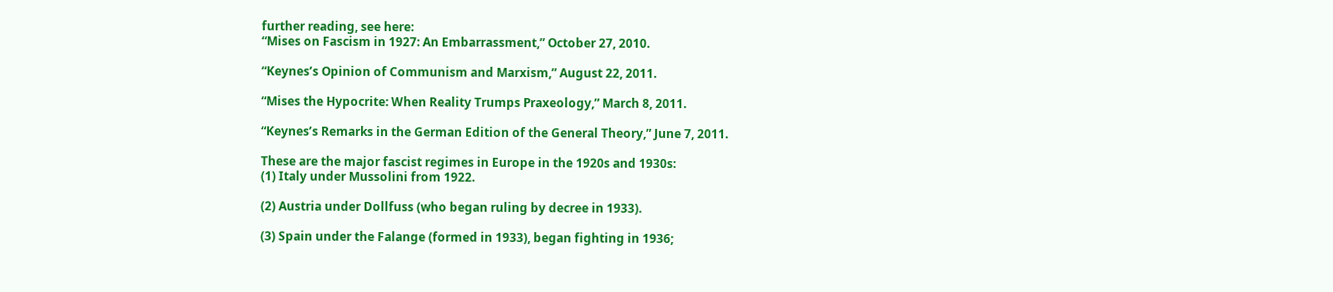further reading, see here:
“Mises on Fascism in 1927: An Embarrassment,” October 27, 2010.

“Keynes’s Opinion of Communism and Marxism,” August 22, 2011.

“Mises the Hypocrite: When Reality Trumps Praxeology,” March 8, 2011.

“Keynes’s Remarks in the German Edition of the General Theory,” June 7, 2011.

These are the major fascist regimes in Europe in the 1920s and 1930s:
(1) Italy under Mussolini from 1922.

(2) Austria under Dollfuss (who began ruling by decree in 1933).

(3) Spain under the Falange (formed in 1933), began fighting in 1936;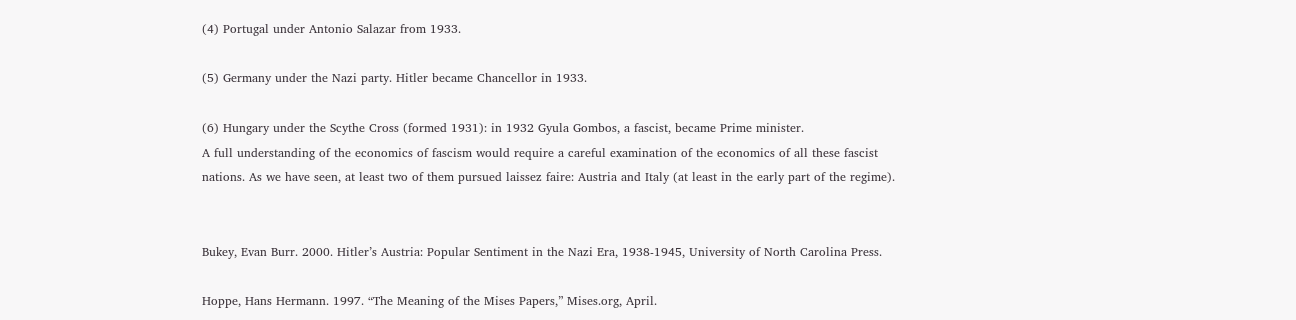(4) Portugal under Antonio Salazar from 1933.

(5) Germany under the Nazi party. Hitler became Chancellor in 1933.

(6) Hungary under the Scythe Cross (formed 1931): in 1932 Gyula Gombos, a fascist, became Prime minister.
A full understanding of the economics of fascism would require a careful examination of the economics of all these fascist nations. As we have seen, at least two of them pursued laissez faire: Austria and Italy (at least in the early part of the regime).


Bukey, Evan Burr. 2000. Hitler’s Austria: Popular Sentiment in the Nazi Era, 1938-1945, University of North Carolina Press.

Hoppe, Hans Hermann. 1997. “The Meaning of the Mises Papers,” Mises.org, April.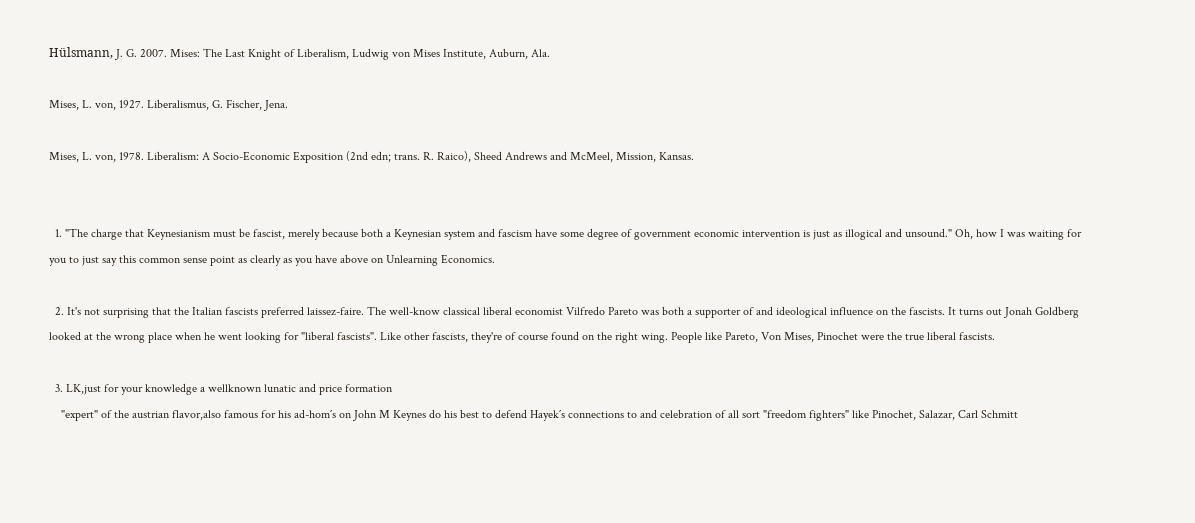Hülsmann, J. G. 2007. Mises: The Last Knight of Liberalism, Ludwig von Mises Institute, Auburn, Ala.

Mises, L. von, 1927. Liberalismus, G. Fischer, Jena.

Mises, L. von, 1978. Liberalism: A Socio-Economic Exposition (2nd edn; trans. R. Raico), Sheed Andrews and McMeel, Mission, Kansas.


  1. "The charge that Keynesianism must be fascist, merely because both a Keynesian system and fascism have some degree of government economic intervention is just as illogical and unsound." Oh, how I was waiting for you to just say this common sense point as clearly as you have above on Unlearning Economics.

  2. It's not surprising that the Italian fascists preferred laissez-faire. The well-know classical liberal economist Vilfredo Pareto was both a supporter of and ideological influence on the fascists. It turns out Jonah Goldberg looked at the wrong place when he went looking for "liberal fascists". Like other fascists, they're of course found on the right wing. People like Pareto, Von Mises, Pinochet were the true liberal fascists.

  3. LK,just for your knowledge a wellknown lunatic and price formation
    "expert" of the austrian flavor,also famous for his ad-hom´s on John M Keynes do his best to defend Hayek´s connections to and celebration of all sort "freedom fighters" like Pinochet, Salazar, Carl Schmitt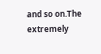and so on.The extremely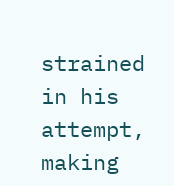strained in his attempt, making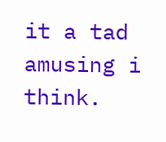it a tad amusing i think.